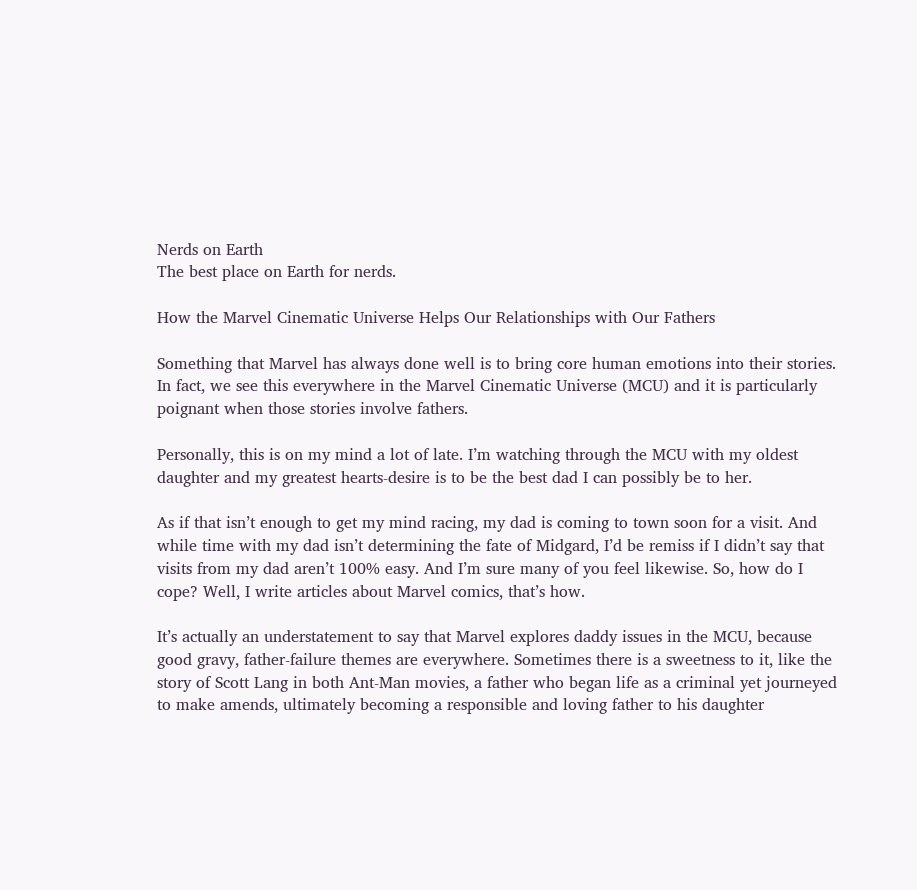Nerds on Earth
The best place on Earth for nerds.

How the Marvel Cinematic Universe Helps Our Relationships with Our Fathers

Something that Marvel has always done well is to bring core human emotions into their stories. In fact, we see this everywhere in the Marvel Cinematic Universe (MCU) and it is particularly poignant when those stories involve fathers.

Personally, this is on my mind a lot of late. I’m watching through the MCU with my oldest daughter and my greatest hearts-desire is to be the best dad I can possibly be to her.

As if that isn’t enough to get my mind racing, my dad is coming to town soon for a visit. And while time with my dad isn’t determining the fate of Midgard, I’d be remiss if I didn’t say that visits from my dad aren’t 100% easy. And I’m sure many of you feel likewise. So, how do I cope? Well, I write articles about Marvel comics, that’s how.

It’s actually an understatement to say that Marvel explores daddy issues in the MCU, because good gravy, father-failure themes are everywhere. Sometimes there is a sweetness to it, like the story of Scott Lang in both Ant-Man movies, a father who began life as a criminal yet journeyed to make amends, ultimately becoming a responsible and loving father to his daughter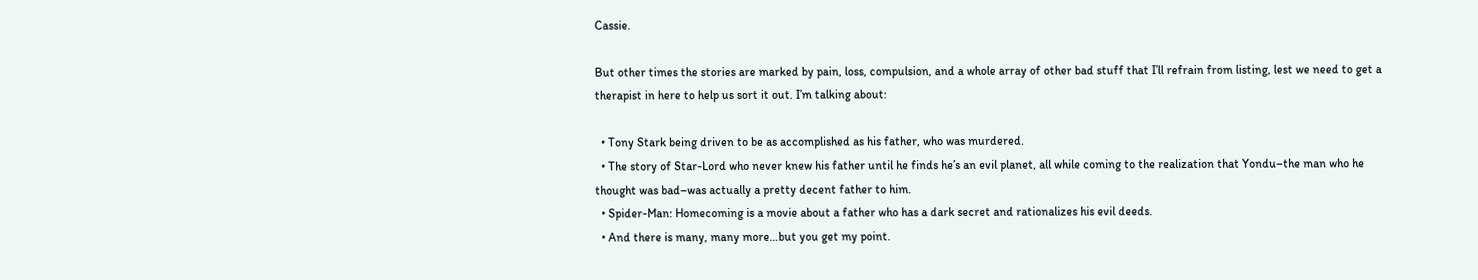Cassie.

But other times the stories are marked by pain, loss, compulsion, and a whole array of other bad stuff that I’ll refrain from listing, lest we need to get a therapist in here to help us sort it out. I’m talking about:

  • Tony Stark being driven to be as accomplished as his father, who was murdered.
  • The story of Star-Lord who never knew his father until he finds he’s an evil planet, all while coming to the realization that Yondu–the man who he thought was bad–was actually a pretty decent father to him.
  • Spider-Man: Homecoming is a movie about a father who has a dark secret and rationalizes his evil deeds.
  • And there is many, many more…but you get my point.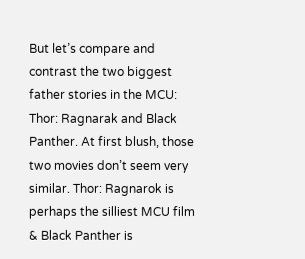But let’s compare and contrast the two biggest father stories in the MCU: Thor: Ragnarak and Black Panther. At first blush, those two movies don’t seem very similar. Thor: Ragnarok is perhaps the silliest MCU film & Black Panther is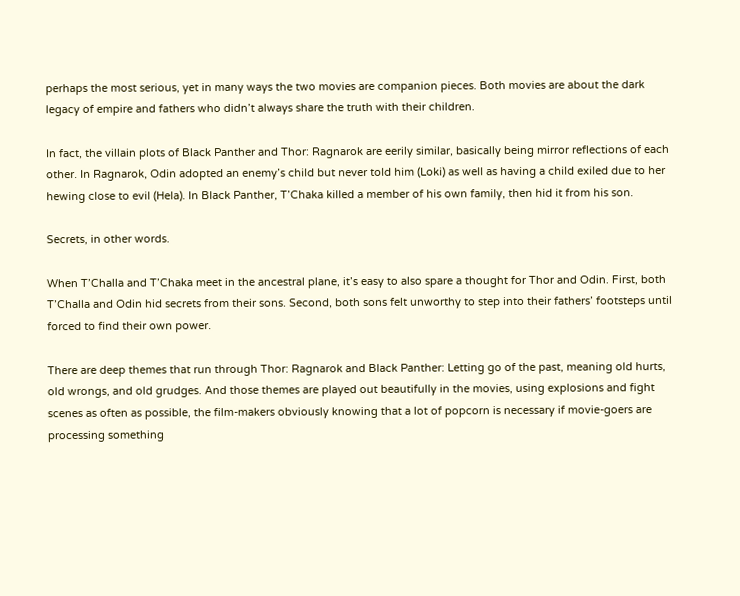perhaps the most serious, yet in many ways the two movies are companion pieces. Both movies are about the dark legacy of empire and fathers who didn’t always share the truth with their children.

In fact, the villain plots of Black Panther and Thor: Ragnarok are eerily similar, basically being mirror reflections of each other. In Ragnarok, Odin adopted an enemy’s child but never told him (Loki) as well as having a child exiled due to her hewing close to evil (Hela). In Black Panther, T’Chaka killed a member of his own family, then hid it from his son.

Secrets, in other words.

When T’Challa and T’Chaka meet in the ancestral plane, it’s easy to also spare a thought for Thor and Odin. First, both T’Challa and Odin hid secrets from their sons. Second, both sons felt unworthy to step into their fathers’ footsteps until forced to find their own power.

There are deep themes that run through Thor: Ragnarok and Black Panther: Letting go of the past, meaning old hurts, old wrongs, and old grudges. And those themes are played out beautifully in the movies, using explosions and fight scenes as often as possible, the film-makers obviously knowing that a lot of popcorn is necessary if movie-goers are processing something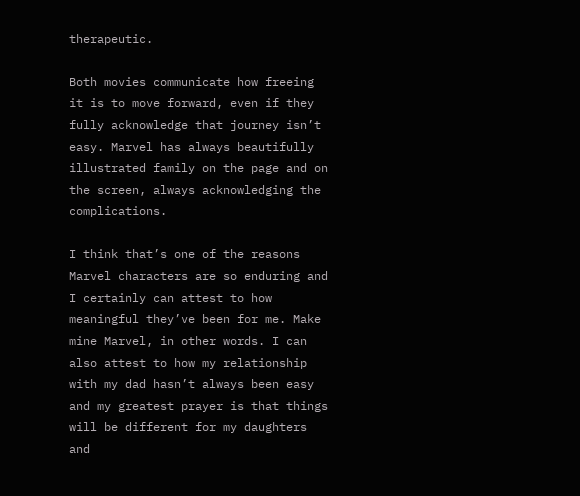therapeutic.

Both movies communicate how freeing it is to move forward, even if they fully acknowledge that journey isn’t easy. Marvel has always beautifully illustrated family on the page and on the screen, always acknowledging the complications.

I think that’s one of the reasons Marvel characters are so enduring and I certainly can attest to how meaningful they’ve been for me. Make mine Marvel, in other words. I can also attest to how my relationship with my dad hasn’t always been easy and my greatest prayer is that things will be different for my daughters and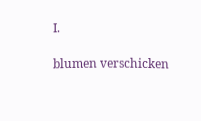I.

blumen verschicken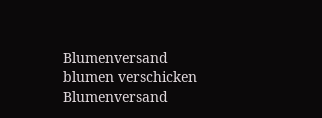Blumenversand
blumen verschicken Blumenversand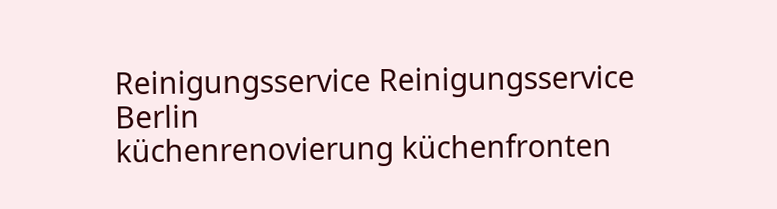Reinigungsservice Reinigungsservice Berlin
küchenrenovierung küchenfronten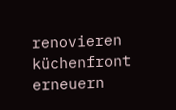renovieren küchenfront erneuern